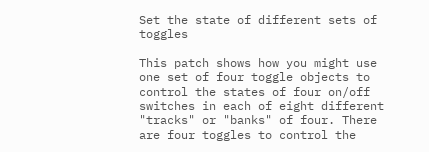Set the state of different sets of toggles

This patch shows how you might use one set of four toggle objects to control the states of four on/off switches in each of eight different "tracks" or "banks" of four. There are four toggles to control the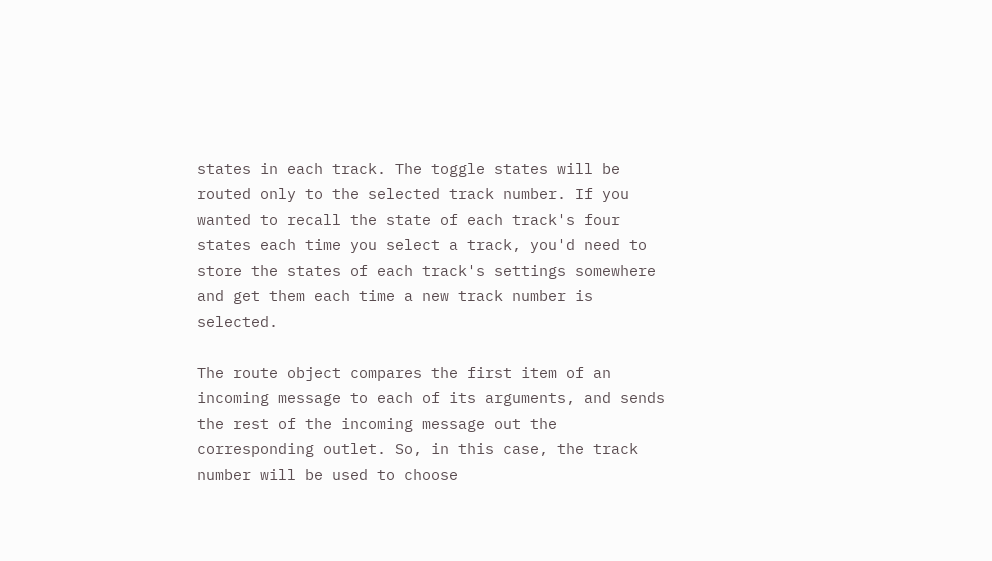states in each track. The toggle states will be routed only to the selected track number. If you wanted to recall the state of each track's four states each time you select a track, you'd need to store the states of each track's settings somewhere and get them each time a new track number is selected.

The route object compares the first item of an incoming message to each of its arguments, and sends the rest of the incoming message out the corresponding outlet. So, in this case, the track number will be used to choose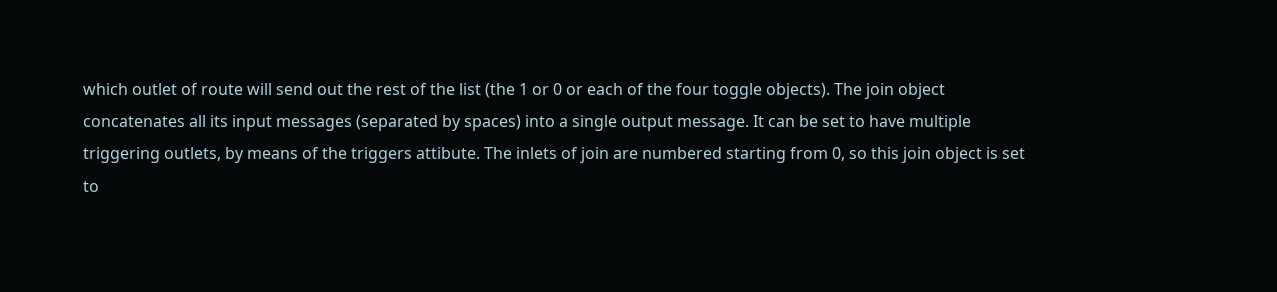which outlet of route will send out the rest of the list (the 1 or 0 or each of the four toggle objects). The join object concatenates all its input messages (separated by spaces) into a single output message. It can be set to have multiple triggering outlets, by means of the triggers attibute. The inlets of join are numbered starting from 0, so this join object is set to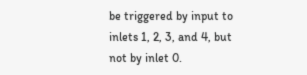be triggered by input to inlets 1, 2, 3, and 4, but not by inlet 0.